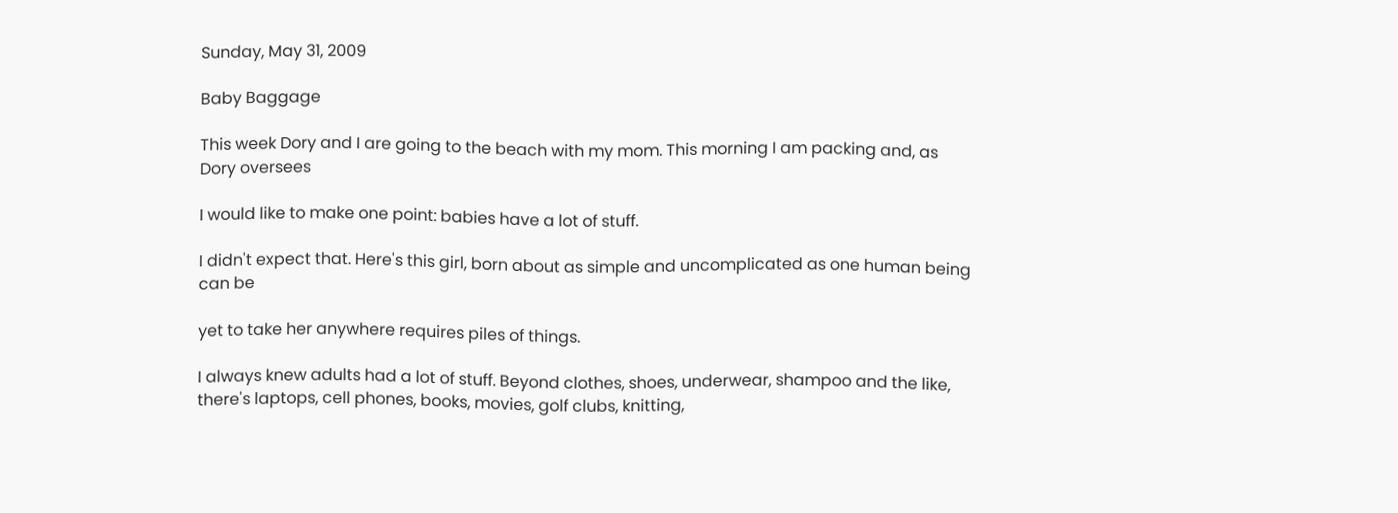Sunday, May 31, 2009

Baby Baggage

This week Dory and I are going to the beach with my mom. This morning I am packing and, as Dory oversees

I would like to make one point: babies have a lot of stuff.

I didn't expect that. Here's this girl, born about as simple and uncomplicated as one human being can be

yet to take her anywhere requires piles of things.

I always knew adults had a lot of stuff. Beyond clothes, shoes, underwear, shampoo and the like, there's laptops, cell phones, books, movies, golf clubs, knitting,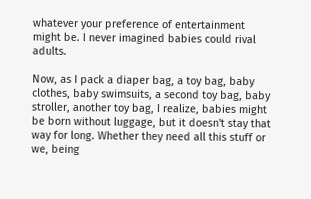whatever your preference of entertainment might be. I never imagined babies could rival adults.

Now, as I pack a diaper bag, a toy bag, baby clothes, baby swimsuits, a second toy bag, baby stroller, another toy bag, I realize, babies might be born without luggage, but it doesn't stay that way for long. Whether they need all this stuff or we, being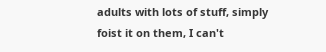adults with lots of stuff, simply foist it on them, I can't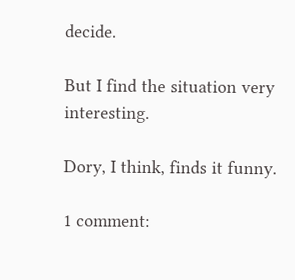decide.

But I find the situation very interesting.

Dory, I think, finds it funny.

1 comment: